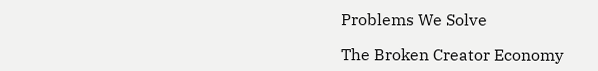Problems We Solve

The Broken Creator Economy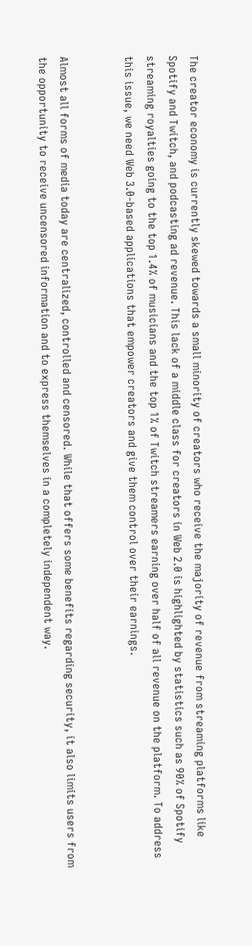The creator economy is currently skewed towards a small minority of creators who receive the majority of revenue from streaming platforms like Spotify and Twitch, and podcasting ad revenue. This lack of a middle class for creators in Web 2.0 is highlighted by statistics such as 90% of Spotify streaming royalties going to the top 1.4% of musicians and the top 1% of Twitch streamers earning over half of all revenue on the platform. To address this issue, we need Web 3.0-based applications that empower creators and give them control over their earnings.


Almost all forms of media today are centralized, controlled and censored. While that offers some benefits regarding security, it also limits users from the opportunity to receive uncensored information and to express themselves in a completely independent way.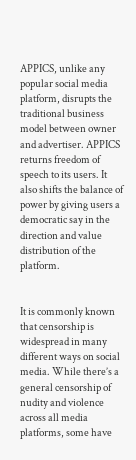APPICS, unlike any popular social media platform, disrupts the traditional business model between owner and advertiser. APPICS returns freedom of speech to its users. It also shifts the balance of power by giving users a democratic say in the direction and value distribution of the platform.


It is commonly known that censorship is widespread in many different ways on social media. While there’s a general censorship of nudity and violence across all media platforms, some have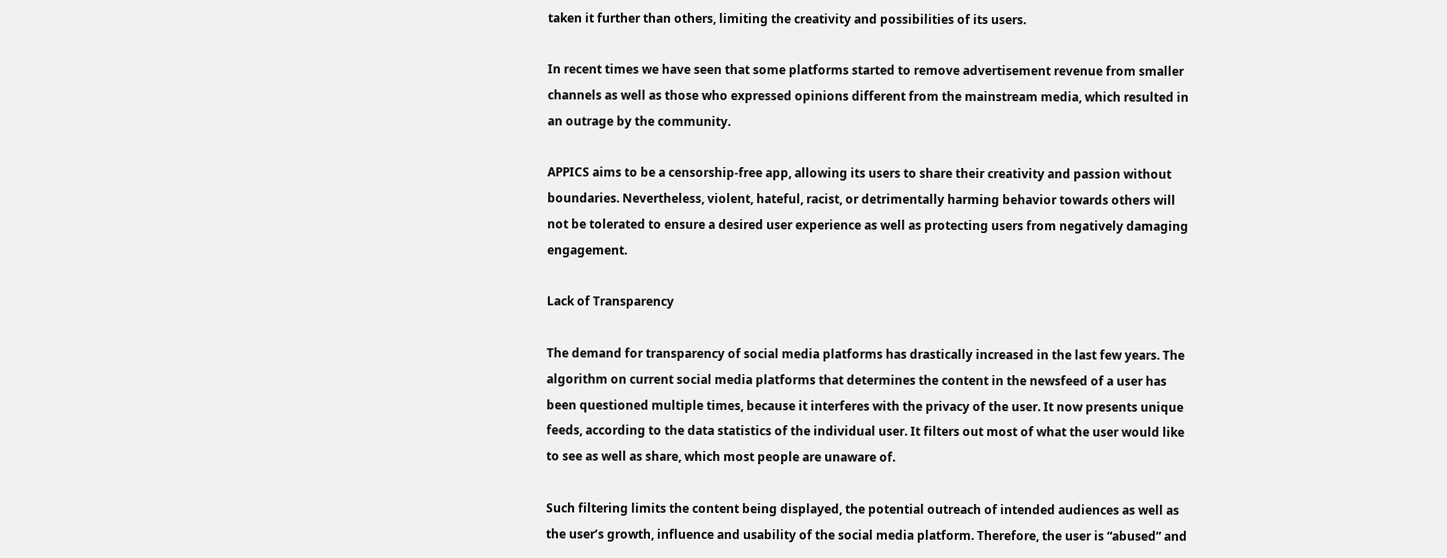taken it further than others, limiting the creativity and possibilities of its users.

In recent times we have seen that some platforms started to remove advertisement revenue from smaller channels as well as those who expressed opinions different from the mainstream media, which resulted in an outrage by the community.

APPICS aims to be a censorship-free app, allowing its users to share their creativity and passion without boundaries. Nevertheless, violent, hateful, racist, or detrimentally harming behavior towards others will not be tolerated to ensure a desired user experience as well as protecting users from negatively damaging engagement.

Lack of Transparency

The demand for transparency of social media platforms has drastically increased in the last few years. The algorithm on current social media platforms that determines the content in the newsfeed of a user has been questioned multiple times, because it interferes with the privacy of the user. It now presents unique feeds, according to the data statistics of the individual user. It filters out most of what the user would like to see as well as share, which most people are unaware of.

Such filtering limits the content being displayed, the potential outreach of intended audiences as well as the user’s growth, influence and usability of the social media platform. Therefore, the user is “abused” and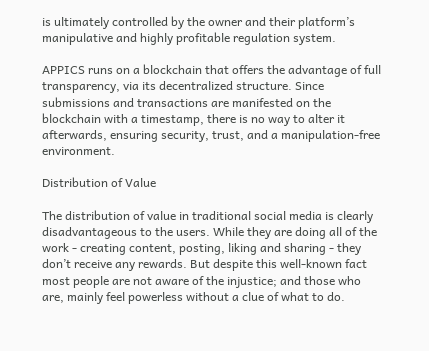is ultimately controlled by the owner and their platform’s manipulative and highly profitable regulation system.

APPICS runs on a blockchain that offers the advantage of full transparency, via its decentralized structure. Since submissions and transactions are manifested on the blockchain with a timestamp, there is no way to alter it afterwards, ensuring security, trust, and a manipulation-free environment.

Distribution of Value

The distribution of value in traditional social media is clearly disadvantageous to the users. While they are doing all of the work - creating content, posting, liking and sharing - they don’t receive any rewards. But despite this well-known fact most people are not aware of the injustice; and those who are, mainly feel powerless without a clue of what to do.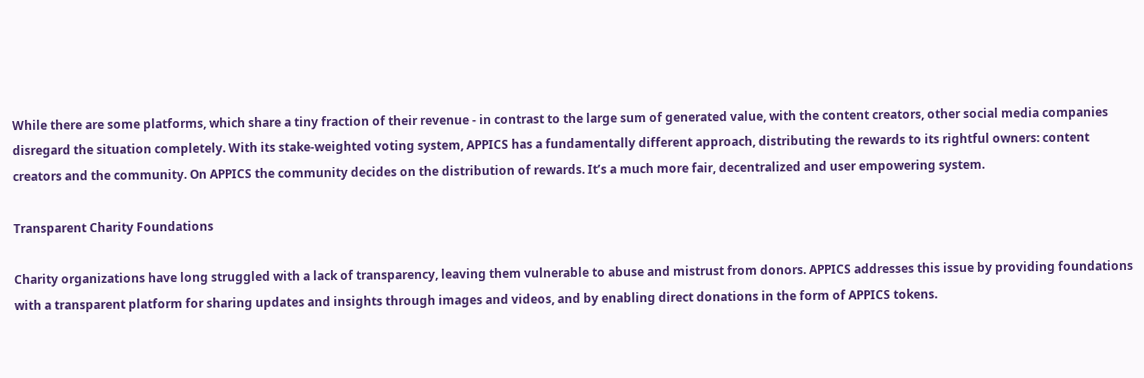While there are some platforms, which share a tiny fraction of their revenue - in contrast to the large sum of generated value, with the content creators, other social media companies disregard the situation completely. With its stake-weighted voting system, APPICS has a fundamentally different approach, distributing the rewards to its rightful owners: content creators and the community. On APPICS the community decides on the distribution of rewards. It’s a much more fair, decentralized and user empowering system.

Transparent Charity Foundations

Charity organizations have long struggled with a lack of transparency, leaving them vulnerable to abuse and mistrust from donors. APPICS addresses this issue by providing foundations with a transparent platform for sharing updates and insights through images and videos, and by enabling direct donations in the form of APPICS tokens.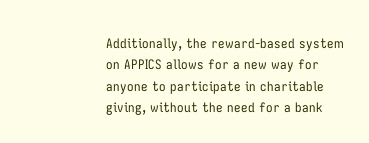Additionally, the reward-based system on APPICS allows for a new way for anyone to participate in charitable giving, without the need for a bank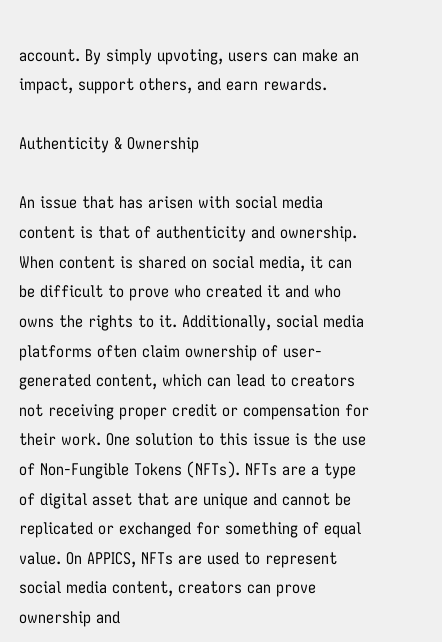account. By simply upvoting, users can make an impact, support others, and earn rewards.

Authenticity & Ownership

An issue that has arisen with social media content is that of authenticity and ownership. When content is shared on social media, it can be difficult to prove who created it and who owns the rights to it. Additionally, social media platforms often claim ownership of user-generated content, which can lead to creators not receiving proper credit or compensation for their work. One solution to this issue is the use of Non-Fungible Tokens (NFTs). NFTs are a type of digital asset that are unique and cannot be replicated or exchanged for something of equal value. On APPICS, NFTs are used to represent social media content, creators can prove ownership and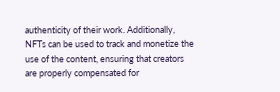authenticity of their work. Additionally, NFTs can be used to track and monetize the use of the content, ensuring that creators are properly compensated for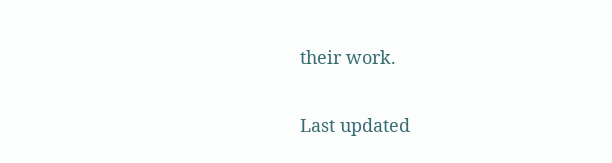their work.

Last updated